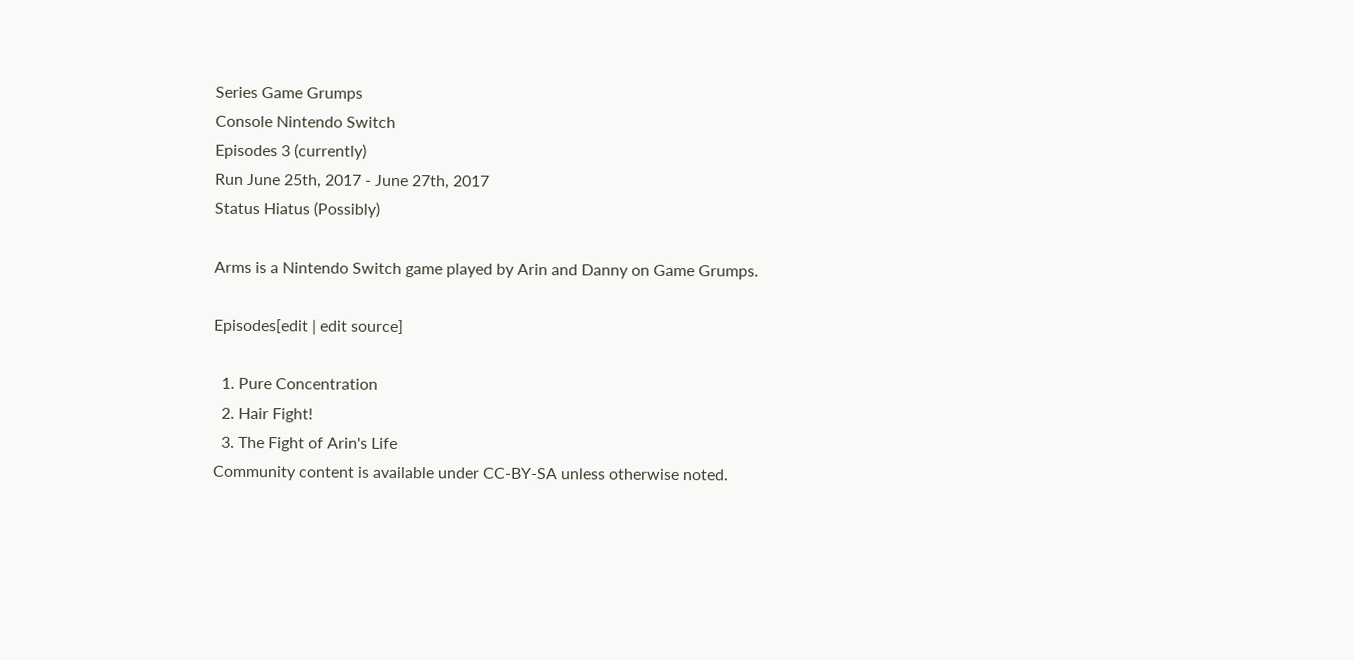Series Game Grumps
Console Nintendo Switch
Episodes 3 (currently)
Run June 25th, 2017 - June 27th, 2017
Status Hiatus (Possibly)

Arms is a Nintendo Switch game played by Arin and Danny on Game Grumps.

Episodes[edit | edit source]

  1. Pure Concentration
  2. Hair Fight!
  3. The Fight of Arin's Life
Community content is available under CC-BY-SA unless otherwise noted.